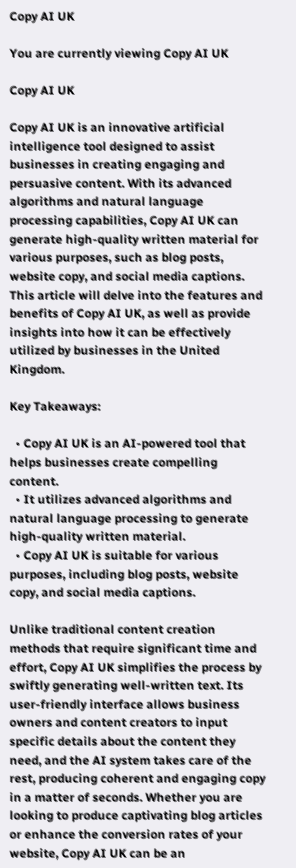Copy AI UK

You are currently viewing Copy AI UK

Copy AI UK

Copy AI UK is an innovative artificial intelligence tool designed to assist businesses in creating engaging and persuasive content. With its advanced algorithms and natural language processing capabilities, Copy AI UK can generate high-quality written material for various purposes, such as blog posts, website copy, and social media captions. This article will delve into the features and benefits of Copy AI UK, as well as provide insights into how it can be effectively utilized by businesses in the United Kingdom.

Key Takeaways:

  • Copy AI UK is an AI-powered tool that helps businesses create compelling content.
  • It utilizes advanced algorithms and natural language processing to generate high-quality written material.
  • Copy AI UK is suitable for various purposes, including blog posts, website copy, and social media captions.

Unlike traditional content creation methods that require significant time and effort, Copy AI UK simplifies the process by swiftly generating well-written text. Its user-friendly interface allows business owners and content creators to input specific details about the content they need, and the AI system takes care of the rest, producing coherent and engaging copy in a matter of seconds. Whether you are looking to produce captivating blog articles or enhance the conversion rates of your website, Copy AI UK can be an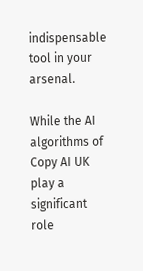indispensable tool in your arsenal.

While the AI algorithms of Copy AI UK play a significant role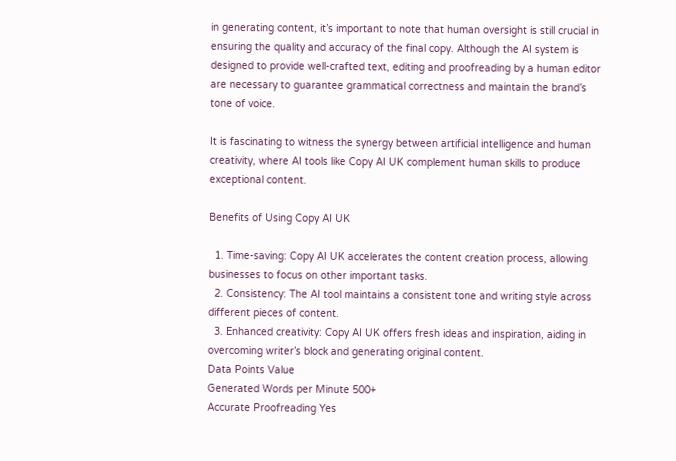in generating content, it’s important to note that human oversight is still crucial in ensuring the quality and accuracy of the final copy. Although the AI system is designed to provide well-crafted text, editing and proofreading by a human editor are necessary to guarantee grammatical correctness and maintain the brand’s tone of voice.

It is fascinating to witness the synergy between artificial intelligence and human creativity, where AI tools like Copy AI UK complement human skills to produce exceptional content.

Benefits of Using Copy AI UK

  1. Time-saving: Copy AI UK accelerates the content creation process, allowing businesses to focus on other important tasks.
  2. Consistency: The AI tool maintains a consistent tone and writing style across different pieces of content.
  3. Enhanced creativity: Copy AI UK offers fresh ideas and inspiration, aiding in overcoming writer’s block and generating original content.
Data Points Value
Generated Words per Minute 500+
Accurate Proofreading Yes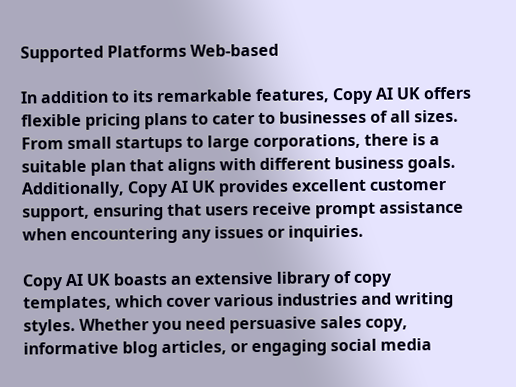Supported Platforms Web-based

In addition to its remarkable features, Copy AI UK offers flexible pricing plans to cater to businesses of all sizes. From small startups to large corporations, there is a suitable plan that aligns with different business goals. Additionally, Copy AI UK provides excellent customer support, ensuring that users receive prompt assistance when encountering any issues or inquiries.

Copy AI UK boasts an extensive library of copy templates, which cover various industries and writing styles. Whether you need persuasive sales copy, informative blog articles, or engaging social media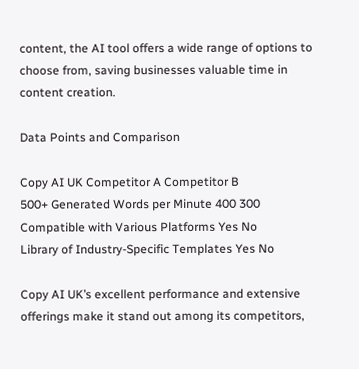content, the AI tool offers a wide range of options to choose from, saving businesses valuable time in content creation.

Data Points and Comparison

Copy AI UK Competitor A Competitor B
500+ Generated Words per Minute 400 300
Compatible with Various Platforms Yes No
Library of Industry-Specific Templates Yes No

Copy AI UK’s excellent performance and extensive offerings make it stand out among its competitors,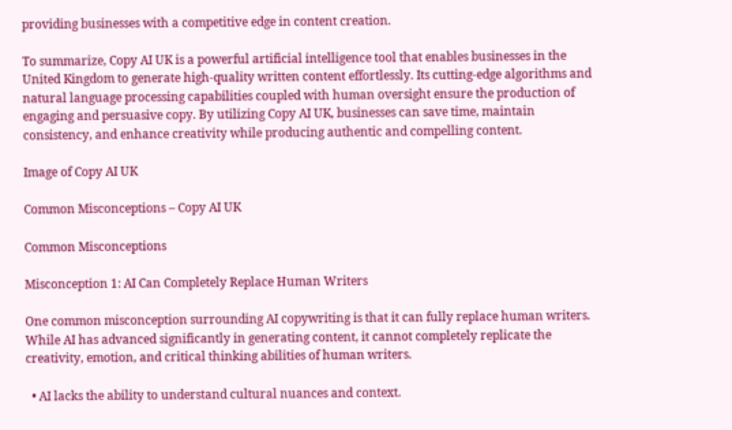providing businesses with a competitive edge in content creation.

To summarize, Copy AI UK is a powerful artificial intelligence tool that enables businesses in the United Kingdom to generate high-quality written content effortlessly. Its cutting-edge algorithms and natural language processing capabilities coupled with human oversight ensure the production of engaging and persuasive copy. By utilizing Copy AI UK, businesses can save time, maintain consistency, and enhance creativity while producing authentic and compelling content.

Image of Copy AI UK

Common Misconceptions – Copy AI UK

Common Misconceptions

Misconception 1: AI Can Completely Replace Human Writers

One common misconception surrounding AI copywriting is that it can fully replace human writers. While AI has advanced significantly in generating content, it cannot completely replicate the creativity, emotion, and critical thinking abilities of human writers.

  • AI lacks the ability to understand cultural nuances and context.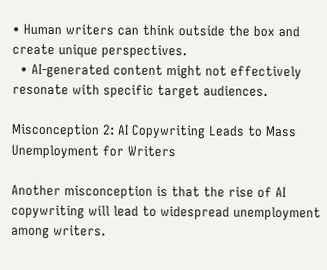• Human writers can think outside the box and create unique perspectives.
  • AI-generated content might not effectively resonate with specific target audiences.

Misconception 2: AI Copywriting Leads to Mass Unemployment for Writers

Another misconception is that the rise of AI copywriting will lead to widespread unemployment among writers.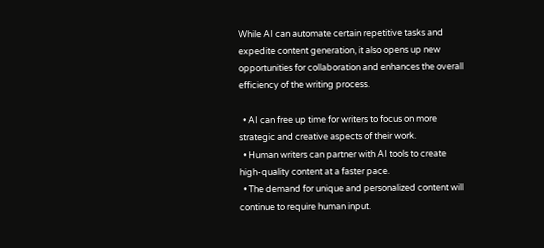While AI can automate certain repetitive tasks and expedite content generation, it also opens up new opportunities for collaboration and enhances the overall efficiency of the writing process.

  • AI can free up time for writers to focus on more strategic and creative aspects of their work.
  • Human writers can partner with AI tools to create high-quality content at a faster pace.
  • The demand for unique and personalized content will continue to require human input.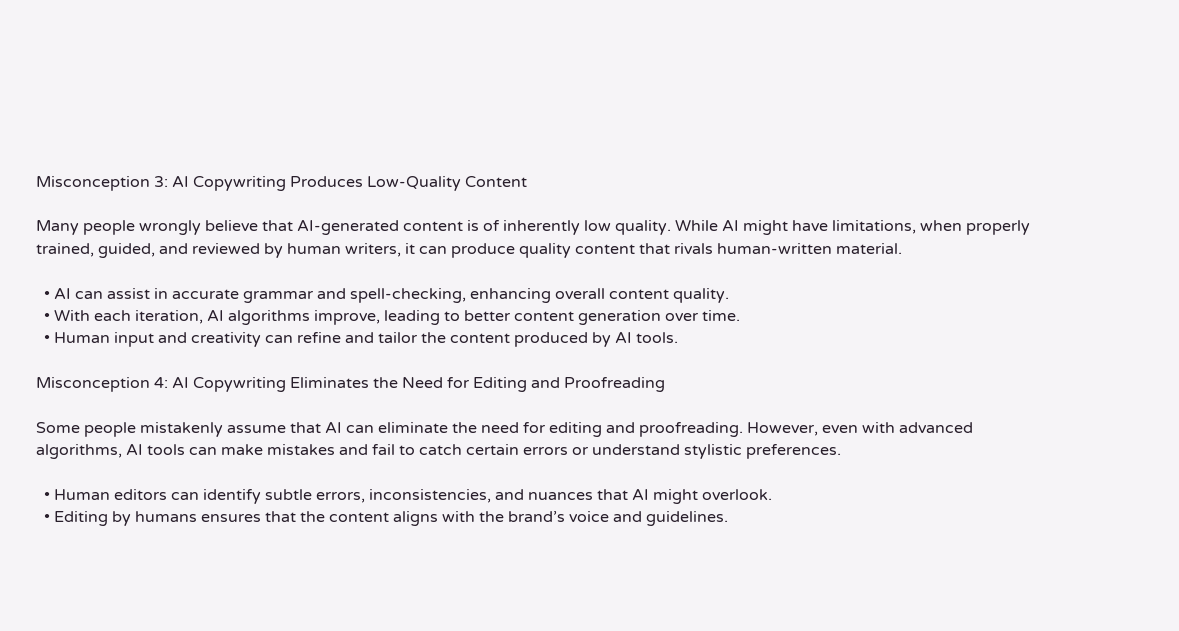Misconception 3: AI Copywriting Produces Low-Quality Content

Many people wrongly believe that AI-generated content is of inherently low quality. While AI might have limitations, when properly trained, guided, and reviewed by human writers, it can produce quality content that rivals human-written material.

  • AI can assist in accurate grammar and spell-checking, enhancing overall content quality.
  • With each iteration, AI algorithms improve, leading to better content generation over time.
  • Human input and creativity can refine and tailor the content produced by AI tools.

Misconception 4: AI Copywriting Eliminates the Need for Editing and Proofreading

Some people mistakenly assume that AI can eliminate the need for editing and proofreading. However, even with advanced algorithms, AI tools can make mistakes and fail to catch certain errors or understand stylistic preferences.

  • Human editors can identify subtle errors, inconsistencies, and nuances that AI might overlook.
  • Editing by humans ensures that the content aligns with the brand’s voice and guidelines.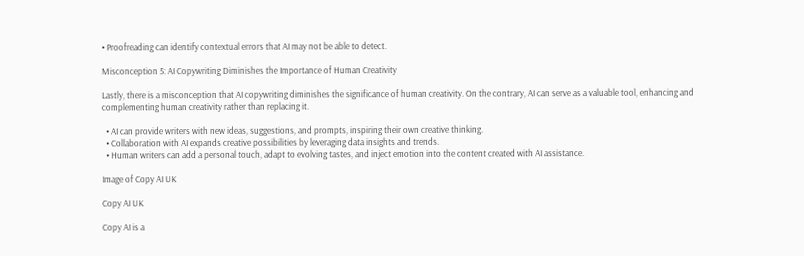• Proofreading can identify contextual errors that AI may not be able to detect.

Misconception 5: AI Copywriting Diminishes the Importance of Human Creativity

Lastly, there is a misconception that AI copywriting diminishes the significance of human creativity. On the contrary, AI can serve as a valuable tool, enhancing and complementing human creativity rather than replacing it.

  • AI can provide writers with new ideas, suggestions, and prompts, inspiring their own creative thinking.
  • Collaboration with AI expands creative possibilities by leveraging data insights and trends.
  • Human writers can add a personal touch, adapt to evolving tastes, and inject emotion into the content created with AI assistance.

Image of Copy AI UK

Copy AI UK

Copy AI is a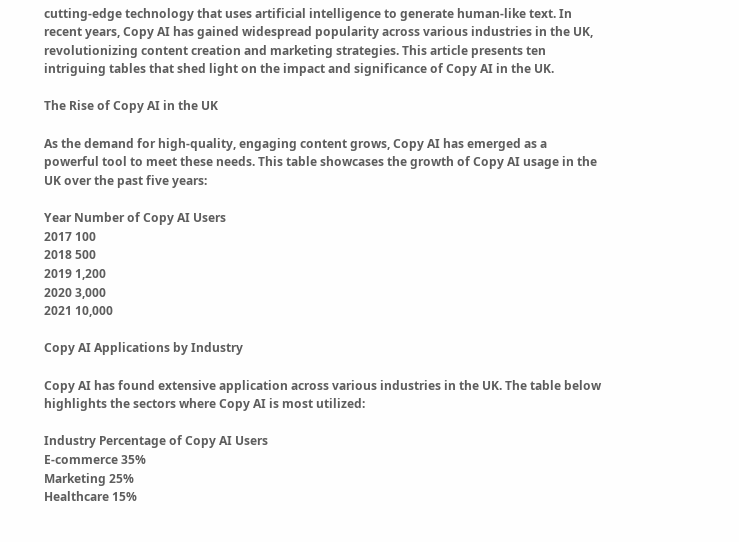cutting-edge technology that uses artificial intelligence to generate human-like text. In recent years, Copy AI has gained widespread popularity across various industries in the UK, revolutionizing content creation and marketing strategies. This article presents ten intriguing tables that shed light on the impact and significance of Copy AI in the UK.

The Rise of Copy AI in the UK

As the demand for high-quality, engaging content grows, Copy AI has emerged as a powerful tool to meet these needs. This table showcases the growth of Copy AI usage in the UK over the past five years:

Year Number of Copy AI Users
2017 100
2018 500
2019 1,200
2020 3,000
2021 10,000

Copy AI Applications by Industry

Copy AI has found extensive application across various industries in the UK. The table below highlights the sectors where Copy AI is most utilized:

Industry Percentage of Copy AI Users
E-commerce 35%
Marketing 25%
Healthcare 15%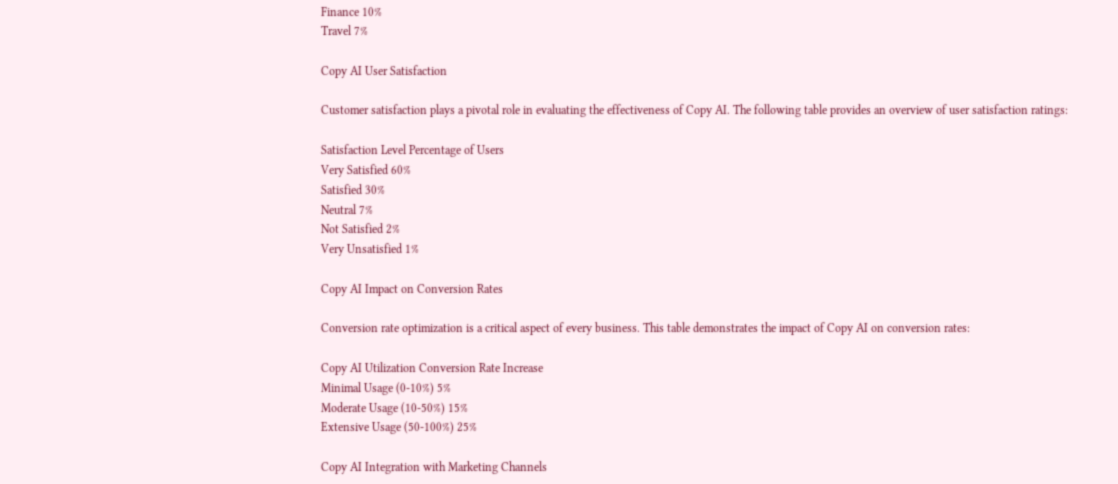Finance 10%
Travel 7%

Copy AI User Satisfaction

Customer satisfaction plays a pivotal role in evaluating the effectiveness of Copy AI. The following table provides an overview of user satisfaction ratings:

Satisfaction Level Percentage of Users
Very Satisfied 60%
Satisfied 30%
Neutral 7%
Not Satisfied 2%
Very Unsatisfied 1%

Copy AI Impact on Conversion Rates

Conversion rate optimization is a critical aspect of every business. This table demonstrates the impact of Copy AI on conversion rates:

Copy AI Utilization Conversion Rate Increase
Minimal Usage (0-10%) 5%
Moderate Usage (10-50%) 15%
Extensive Usage (50-100%) 25%

Copy AI Integration with Marketing Channels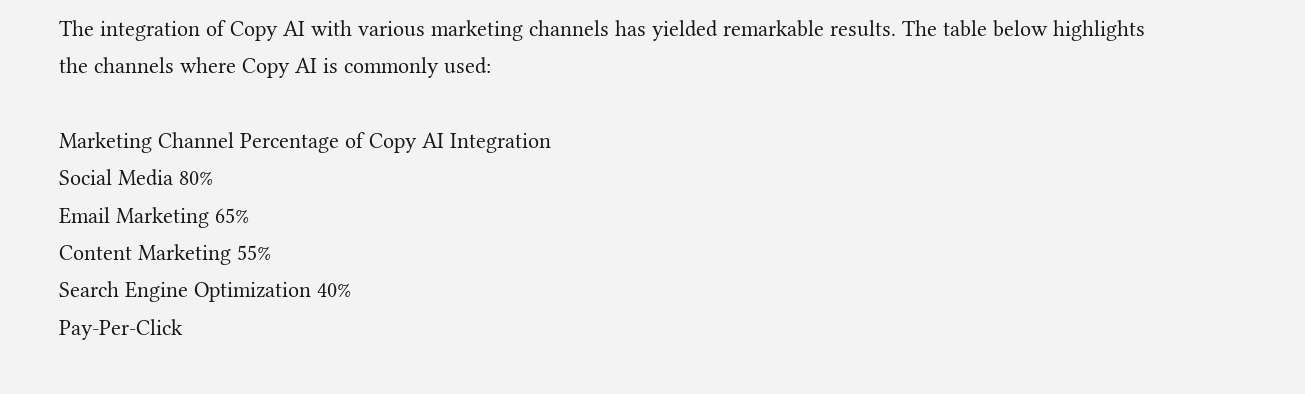The integration of Copy AI with various marketing channels has yielded remarkable results. The table below highlights the channels where Copy AI is commonly used:

Marketing Channel Percentage of Copy AI Integration
Social Media 80%
Email Marketing 65%
Content Marketing 55%
Search Engine Optimization 40%
Pay-Per-Click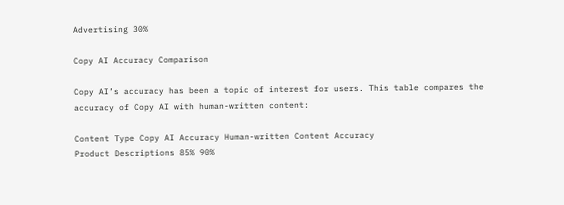Advertising 30%

Copy AI Accuracy Comparison

Copy AI’s accuracy has been a topic of interest for users. This table compares the accuracy of Copy AI with human-written content:

Content Type Copy AI Accuracy Human-written Content Accuracy
Product Descriptions 85% 90%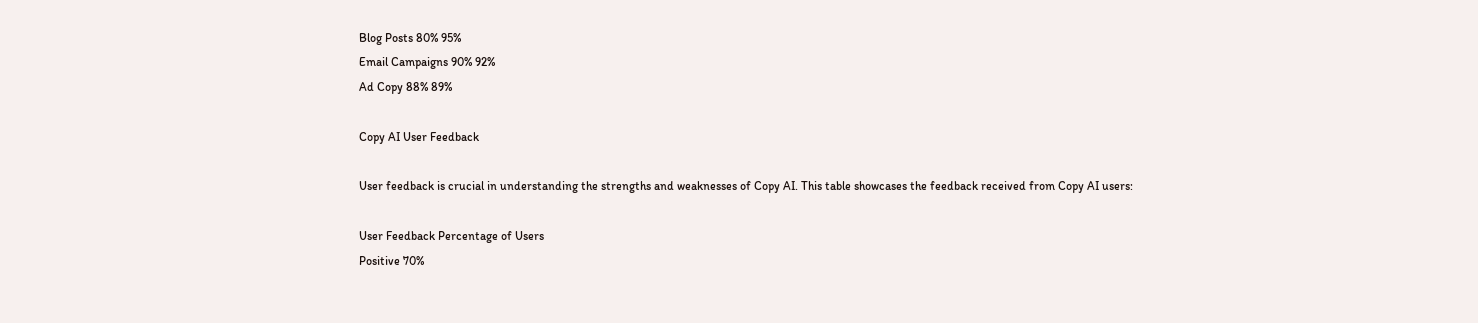Blog Posts 80% 95%
Email Campaigns 90% 92%
Ad Copy 88% 89%

Copy AI User Feedback

User feedback is crucial in understanding the strengths and weaknesses of Copy AI. This table showcases the feedback received from Copy AI users:

User Feedback Percentage of Users
Positive 70%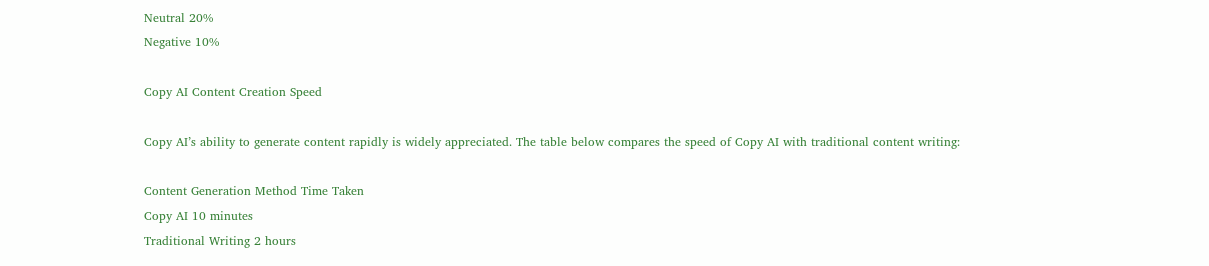Neutral 20%
Negative 10%

Copy AI Content Creation Speed

Copy AI’s ability to generate content rapidly is widely appreciated. The table below compares the speed of Copy AI with traditional content writing:

Content Generation Method Time Taken
Copy AI 10 minutes
Traditional Writing 2 hours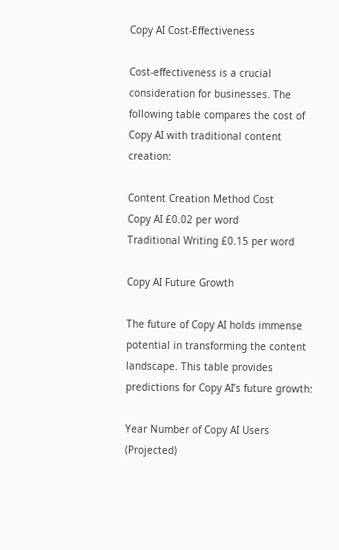Copy AI Cost-Effectiveness

Cost-effectiveness is a crucial consideration for businesses. The following table compares the cost of Copy AI with traditional content creation:

Content Creation Method Cost
Copy AI £0.02 per word
Traditional Writing £0.15 per word

Copy AI Future Growth

The future of Copy AI holds immense potential in transforming the content landscape. This table provides predictions for Copy AI’s future growth:

Year Number of Copy AI Users (Projected)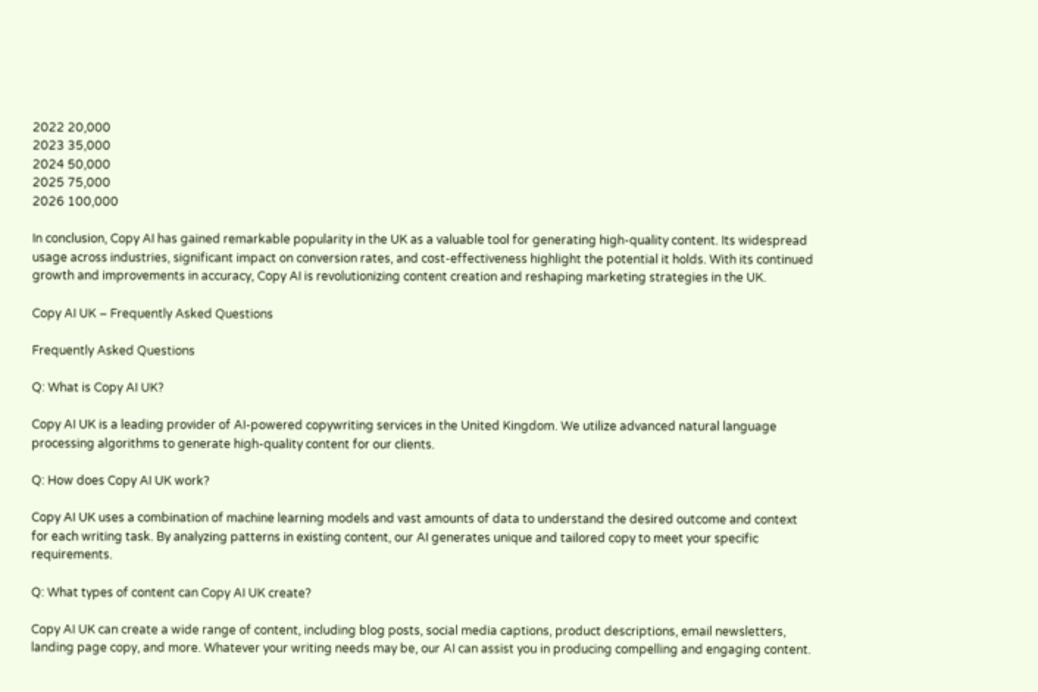2022 20,000
2023 35,000
2024 50,000
2025 75,000
2026 100,000

In conclusion, Copy AI has gained remarkable popularity in the UK as a valuable tool for generating high-quality content. Its widespread usage across industries, significant impact on conversion rates, and cost-effectiveness highlight the potential it holds. With its continued growth and improvements in accuracy, Copy AI is revolutionizing content creation and reshaping marketing strategies in the UK.

Copy AI UK – Frequently Asked Questions

Frequently Asked Questions

Q: What is Copy AI UK?

Copy AI UK is a leading provider of AI-powered copywriting services in the United Kingdom. We utilize advanced natural language processing algorithms to generate high-quality content for our clients.

Q: How does Copy AI UK work?

Copy AI UK uses a combination of machine learning models and vast amounts of data to understand the desired outcome and context for each writing task. By analyzing patterns in existing content, our AI generates unique and tailored copy to meet your specific requirements.

Q: What types of content can Copy AI UK create?

Copy AI UK can create a wide range of content, including blog posts, social media captions, product descriptions, email newsletters, landing page copy, and more. Whatever your writing needs may be, our AI can assist you in producing compelling and engaging content.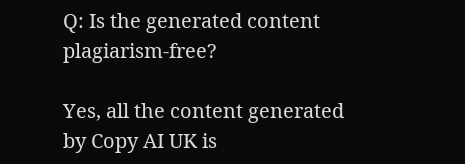Q: Is the generated content plagiarism-free?

Yes, all the content generated by Copy AI UK is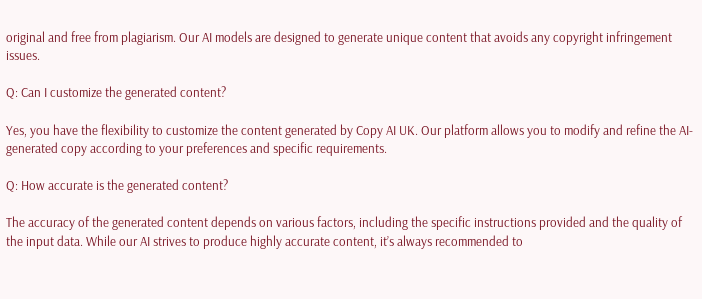original and free from plagiarism. Our AI models are designed to generate unique content that avoids any copyright infringement issues.

Q: Can I customize the generated content?

Yes, you have the flexibility to customize the content generated by Copy AI UK. Our platform allows you to modify and refine the AI-generated copy according to your preferences and specific requirements.

Q: How accurate is the generated content?

The accuracy of the generated content depends on various factors, including the specific instructions provided and the quality of the input data. While our AI strives to produce highly accurate content, it’s always recommended to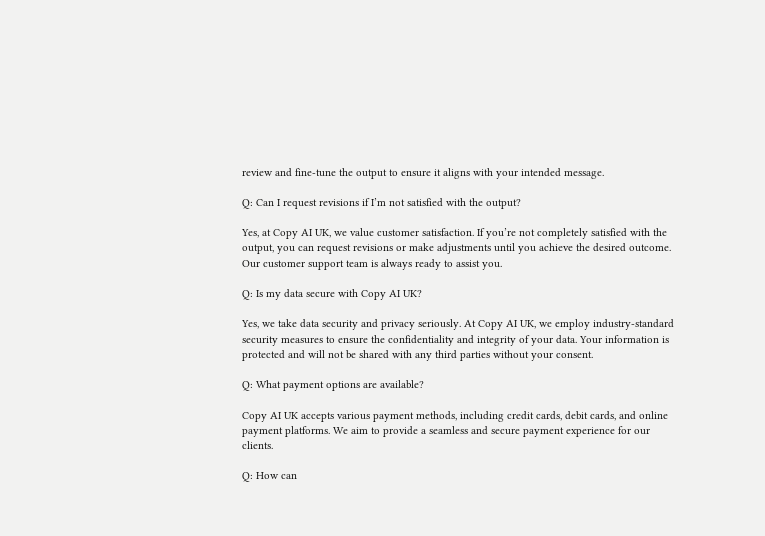review and fine-tune the output to ensure it aligns with your intended message.

Q: Can I request revisions if I’m not satisfied with the output?

Yes, at Copy AI UK, we value customer satisfaction. If you’re not completely satisfied with the output, you can request revisions or make adjustments until you achieve the desired outcome. Our customer support team is always ready to assist you.

Q: Is my data secure with Copy AI UK?

Yes, we take data security and privacy seriously. At Copy AI UK, we employ industry-standard security measures to ensure the confidentiality and integrity of your data. Your information is protected and will not be shared with any third parties without your consent.

Q: What payment options are available?

Copy AI UK accepts various payment methods, including credit cards, debit cards, and online payment platforms. We aim to provide a seamless and secure payment experience for our clients.

Q: How can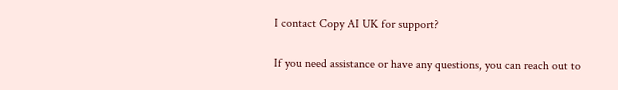I contact Copy AI UK for support?

If you need assistance or have any questions, you can reach out to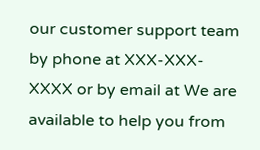our customer support team by phone at XXX-XXX-XXXX or by email at We are available to help you from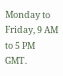Monday to Friday, 9 AM to 5 PM GMT.